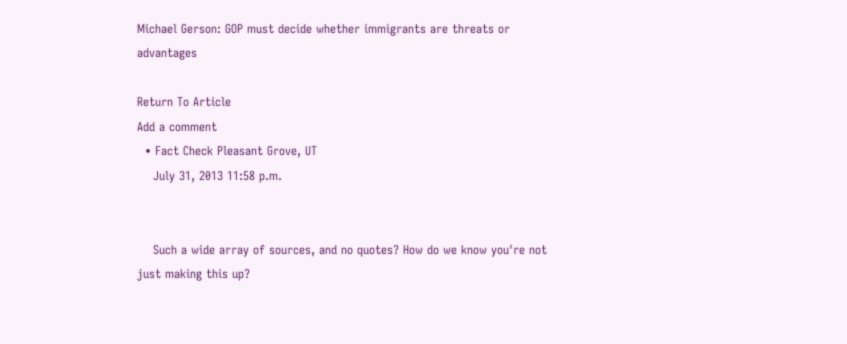Michael Gerson: GOP must decide whether immigrants are threats or advantages

Return To Article
Add a comment
  • Fact Check Pleasant Grove, UT
    July 31, 2013 11:58 p.m.


    Such a wide array of sources, and no quotes? How do we know you're not just making this up?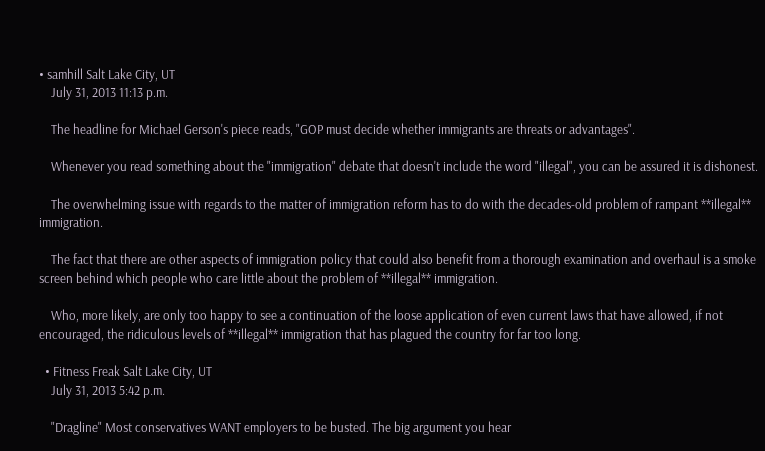• samhill Salt Lake City, UT
    July 31, 2013 11:13 p.m.

    The headline for Michael Gerson's piece reads, "GOP must decide whether immigrants are threats or advantages".

    Whenever you read something about the "immigration" debate that doesn't include the word "illegal", you can be assured it is dishonest.

    The overwhelming issue with regards to the matter of immigration reform has to do with the decades-old problem of rampant **illegal** immigration.

    The fact that there are other aspects of immigration policy that could also benefit from a thorough examination and overhaul is a smoke screen behind which people who care little about the problem of **illegal** immigration.

    Who, more likely, are only too happy to see a continuation of the loose application of even current laws that have allowed, if not encouraged, the ridiculous levels of **illegal** immigration that has plagued the country for far too long.

  • Fitness Freak Salt Lake City, UT
    July 31, 2013 5:42 p.m.

    "Dragline" Most conservatives WANT employers to be busted. The big argument you hear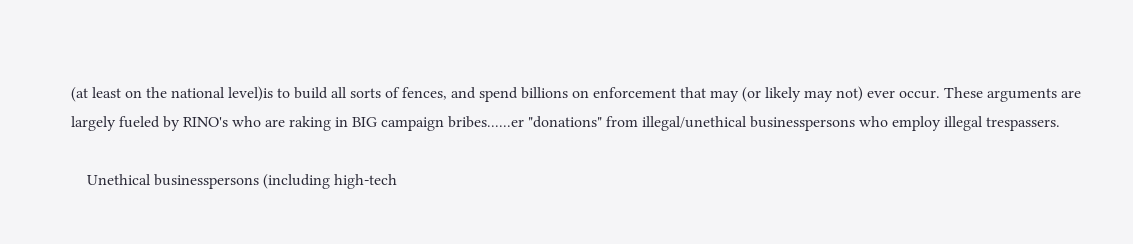(at least on the national level)is to build all sorts of fences, and spend billions on enforcement that may (or likely may not) ever occur. These arguments are largely fueled by RINO's who are raking in BIG campaign bribes......er "donations" from illegal/unethical businesspersons who employ illegal trespassers.

    Unethical businesspersons (including high-tech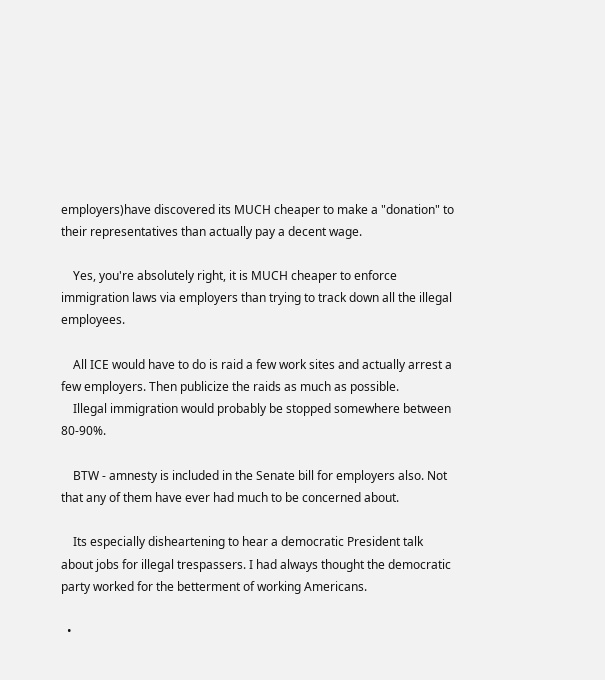employers)have discovered its MUCH cheaper to make a "donation" to their representatives than actually pay a decent wage.

    Yes, you're absolutely right, it is MUCH cheaper to enforce immigration laws via employers than trying to track down all the illegal employees.

    All ICE would have to do is raid a few work sites and actually arrest a few employers. Then publicize the raids as much as possible.
    Illegal immigration would probably be stopped somewhere between 80-90%.

    BTW - amnesty is included in the Senate bill for employers also. Not that any of them have ever had much to be concerned about.

    Its especially disheartening to hear a democratic President talk about jobs for illegal trespassers. I had always thought the democratic party worked for the betterment of working Americans.

  •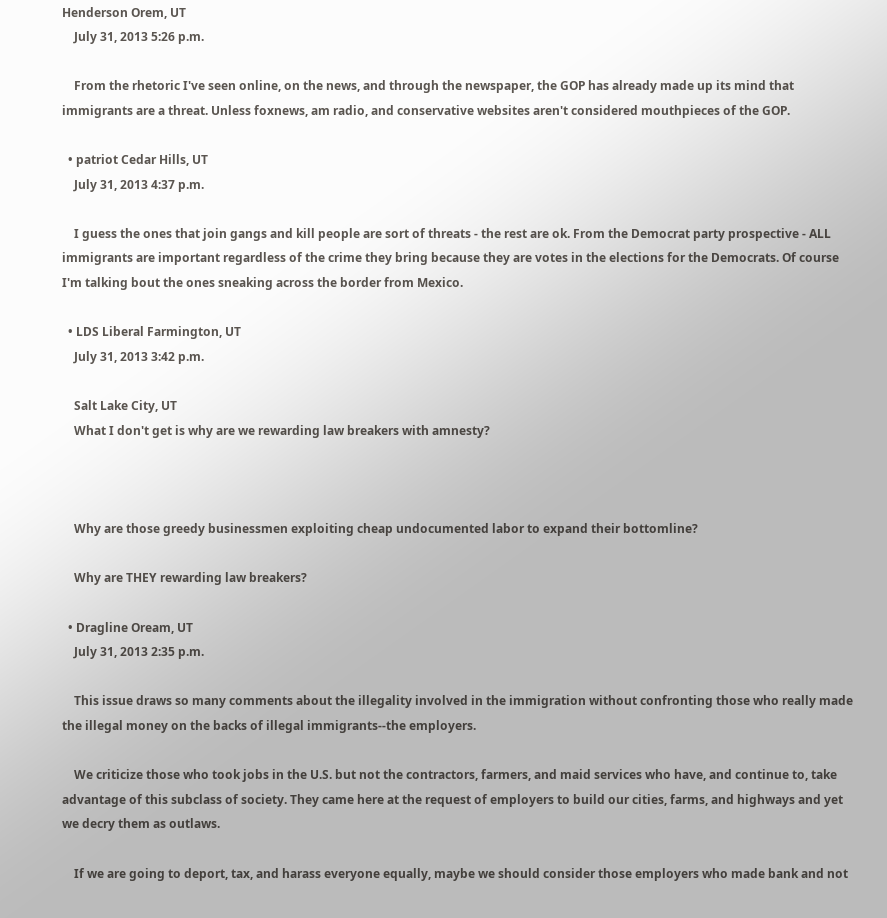Henderson Orem, UT
    July 31, 2013 5:26 p.m.

    From the rhetoric I've seen online, on the news, and through the newspaper, the GOP has already made up its mind that immigrants are a threat. Unless foxnews, am radio, and conservative websites aren't considered mouthpieces of the GOP.

  • patriot Cedar Hills, UT
    July 31, 2013 4:37 p.m.

    I guess the ones that join gangs and kill people are sort of threats - the rest are ok. From the Democrat party prospective - ALL immigrants are important regardless of the crime they bring because they are votes in the elections for the Democrats. Of course I'm talking bout the ones sneaking across the border from Mexico.

  • LDS Liberal Farmington, UT
    July 31, 2013 3:42 p.m.

    Salt Lake City, UT
    What I don't get is why are we rewarding law breakers with amnesty?



    Why are those greedy businessmen exploiting cheap undocumented labor to expand their bottomline?

    Why are THEY rewarding law breakers?

  • Dragline Oream, UT
    July 31, 2013 2:35 p.m.

    This issue draws so many comments about the illegality involved in the immigration without confronting those who really made the illegal money on the backs of illegal immigrants--the employers.

    We criticize those who took jobs in the U.S. but not the contractors, farmers, and maid services who have, and continue to, take advantage of this subclass of society. They came here at the request of employers to build our cities, farms, and highways and yet we decry them as outlaws.

    If we are going to deport, tax, and harass everyone equally, maybe we should consider those employers who made bank and not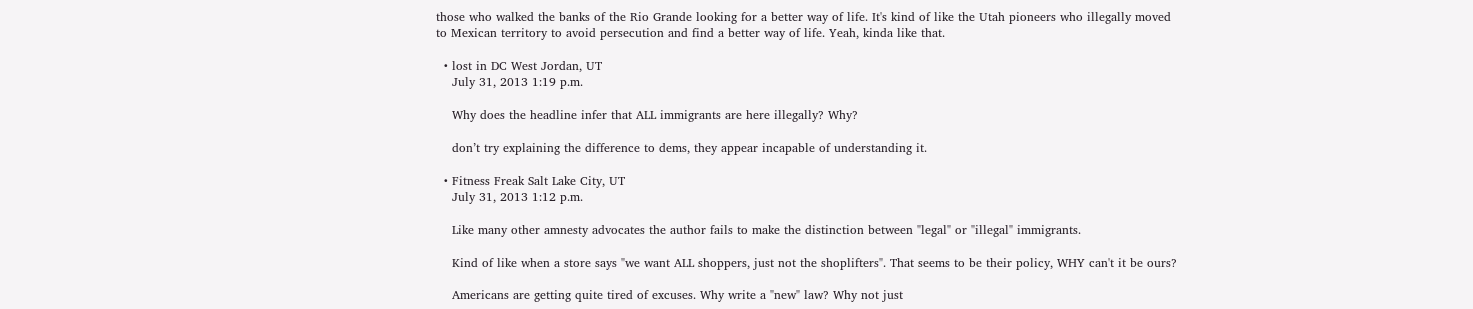those who walked the banks of the Rio Grande looking for a better way of life. It's kind of like the Utah pioneers who illegally moved to Mexican territory to avoid persecution and find a better way of life. Yeah, kinda like that.

  • lost in DC West Jordan, UT
    July 31, 2013 1:19 p.m.

    Why does the headline infer that ALL immigrants are here illegally? Why?

    don’t try explaining the difference to dems, they appear incapable of understanding it.

  • Fitness Freak Salt Lake City, UT
    July 31, 2013 1:12 p.m.

    Like many other amnesty advocates the author fails to make the distinction between "legal" or "illegal" immigrants.

    Kind of like when a store says "we want ALL shoppers, just not the shoplifters". That seems to be their policy, WHY can't it be ours?

    Americans are getting quite tired of excuses. Why write a "new" law? Why not just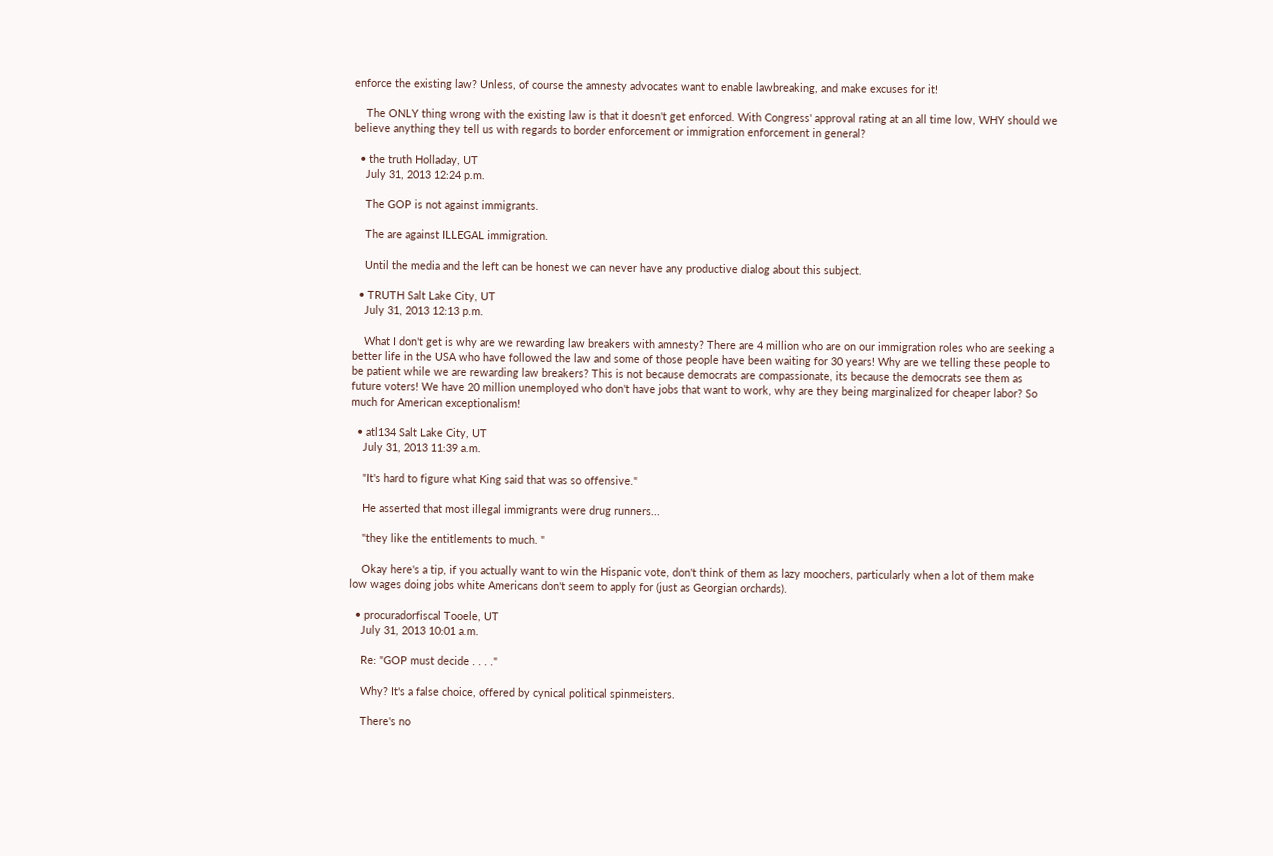enforce the existing law? Unless, of course the amnesty advocates want to enable lawbreaking, and make excuses for it!

    The ONLY thing wrong with the existing law is that it doesn't get enforced. With Congress' approval rating at an all time low, WHY should we believe anything they tell us with regards to border enforcement or immigration enforcement in general?

  • the truth Holladay, UT
    July 31, 2013 12:24 p.m.

    The GOP is not against immigrants.

    The are against ILLEGAL immigration.

    Until the media and the left can be honest we can never have any productive dialog about this subject.

  • TRUTH Salt Lake City, UT
    July 31, 2013 12:13 p.m.

    What I don't get is why are we rewarding law breakers with amnesty? There are 4 million who are on our immigration roles who are seeking a better life in the USA who have followed the law and some of those people have been waiting for 30 years! Why are we telling these people to be patient while we are rewarding law breakers? This is not because democrats are compassionate, its because the democrats see them as future voters! We have 20 million unemployed who don't have jobs that want to work, why are they being marginalized for cheaper labor? So much for American exceptionalism!

  • atl134 Salt Lake City, UT
    July 31, 2013 11:39 a.m.

    "It's hard to figure what King said that was so offensive."

    He asserted that most illegal immigrants were drug runners...

    "they like the entitlements to much. "

    Okay here's a tip, if you actually want to win the Hispanic vote, don't think of them as lazy moochers, particularly when a lot of them make low wages doing jobs white Americans don't seem to apply for (just as Georgian orchards).

  • procuradorfiscal Tooele, UT
    July 31, 2013 10:01 a.m.

    Re: "GOP must decide . . . ."

    Why? It's a false choice, offered by cynical political spinmeisters.

    There's no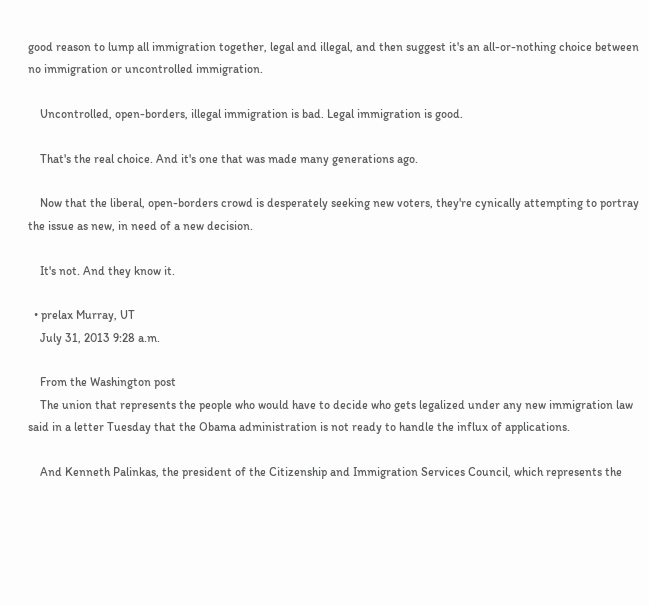good reason to lump all immigration together, legal and illegal, and then suggest it's an all-or-nothing choice between no immigration or uncontrolled immigration.

    Uncontrolled, open-borders, illegal immigration is bad. Legal immigration is good.

    That's the real choice. And it's one that was made many generations ago.

    Now that the liberal, open-borders crowd is desperately seeking new voters, they're cynically attempting to portray the issue as new, in need of a new decision.

    It's not. And they know it.

  • prelax Murray, UT
    July 31, 2013 9:28 a.m.

    From the Washington post
    The union that represents the people who would have to decide who gets legalized under any new immigration law said in a letter Tuesday that the Obama administration is not ready to handle the influx of applications.

    And Kenneth Palinkas, the president of the Citizenship and Immigration Services Council, which represents the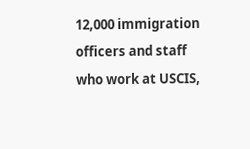12,000 immigration officers and staff who work at USCIS,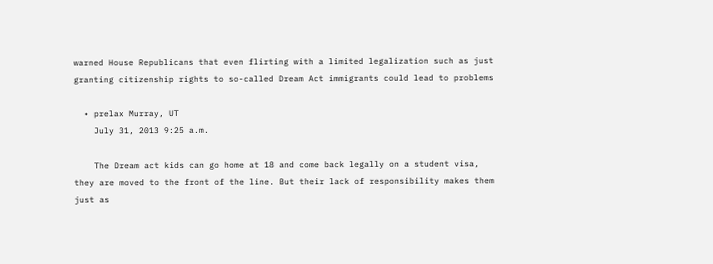warned House Republicans that even flirting with a limited legalization such as just granting citizenship rights to so-called Dream Act immigrants could lead to problems

  • prelax Murray, UT
    July 31, 2013 9:25 a.m.

    The Dream act kids can go home at 18 and come back legally on a student visa, they are moved to the front of the line. But their lack of responsibility makes them just as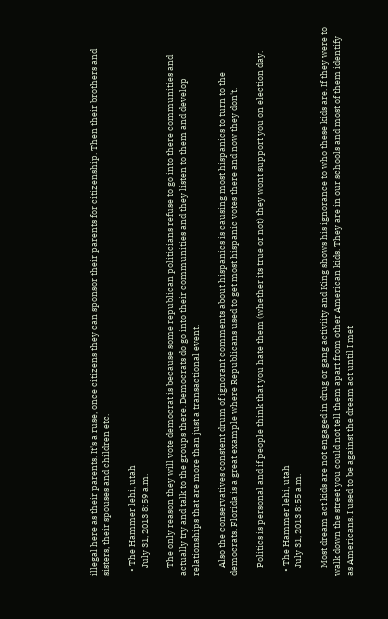illegal here as their parents. It's a ruse, once citizens they can sponsor their parents for citizenship. Then their brothers and sisters, their spouses and children etc.

  • The Hammer lehi, utah
    July 31, 2013 8:59 a.m.

    The only reason they will vote democrat is because some republican politicians refuse to go into there communities and actually try and talk to the groups there. Democrats do go into their communities and they listen to them and develop relationships that are more than just a transactional event.

    Also the conservatives constent drum of ignorant comments about hispanics is causing most hispanics to turn to the democrats. Florida is a great example where Republicans used to get most hispanic votes there and now they don't.

    Politics is personal and if people think that you hate them (whether its true or not) they wont support you on election day.

  • The Hammer lehi, utah
    July 31, 2013 8:55 a.m.

    Most dream act kids are not engaged in drug or gang activiity and King shows his ignorance to who these kids are. If they were to walk down the street you could not tell them apart from other American kids. They are in our schools and most of them identify as Americans. I used to be against the dream act until I met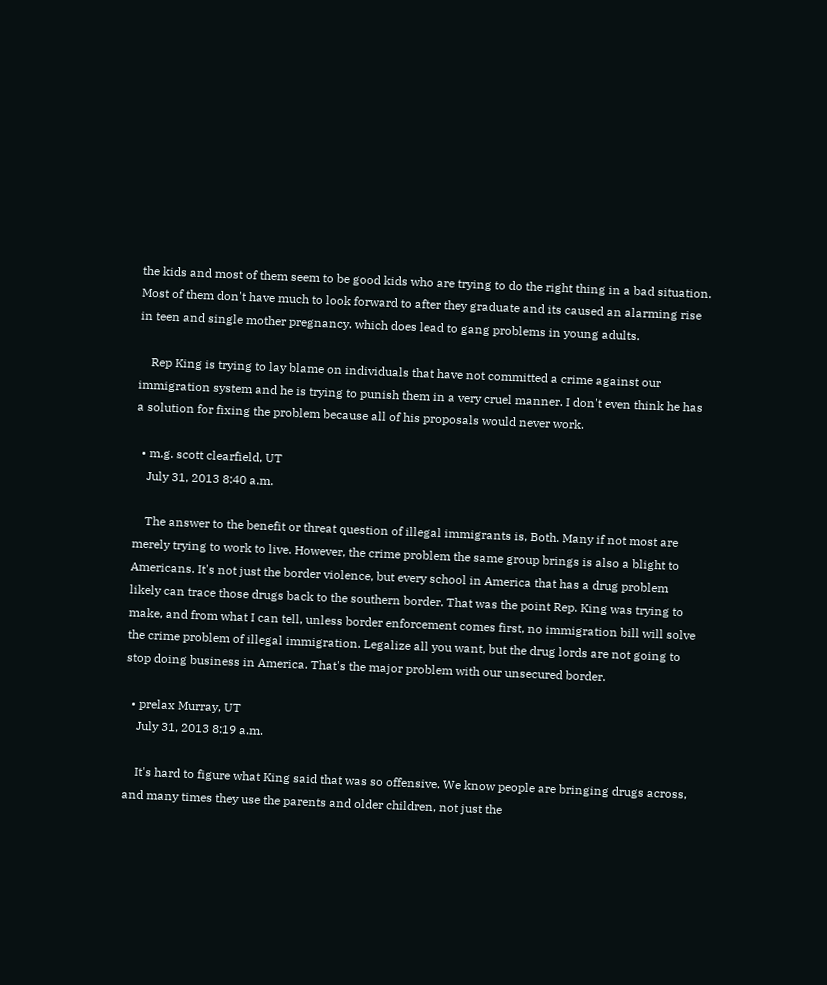the kids and most of them seem to be good kids who are trying to do the right thing in a bad situation. Most of them don't have much to look forward to after they graduate and its caused an alarming rise in teen and single mother pregnancy. which does lead to gang problems in young adults.

    Rep King is trying to lay blame on individuals that have not committed a crime against our immigration system and he is trying to punish them in a very cruel manner. I don't even think he has a solution for fixing the problem because all of his proposals would never work.

  • m.g. scott clearfield, UT
    July 31, 2013 8:40 a.m.

    The answer to the benefit or threat question of illegal immigrants is, Both. Many if not most are merely trying to work to live. However, the crime problem the same group brings is also a blight to Americans. It's not just the border violence, but every school in America that has a drug problem likely can trace those drugs back to the southern border. That was the point Rep. King was trying to make, and from what I can tell, unless border enforcement comes first, no immigration bill will solve the crime problem of illegal immigration. Legalize all you want, but the drug lords are not going to stop doing business in America. That's the major problem with our unsecured border.

  • prelax Murray, UT
    July 31, 2013 8:19 a.m.

    It's hard to figure what King said that was so offensive. We know people are bringing drugs across, and many times they use the parents and older children, not just the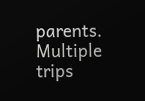parents. Multiple trips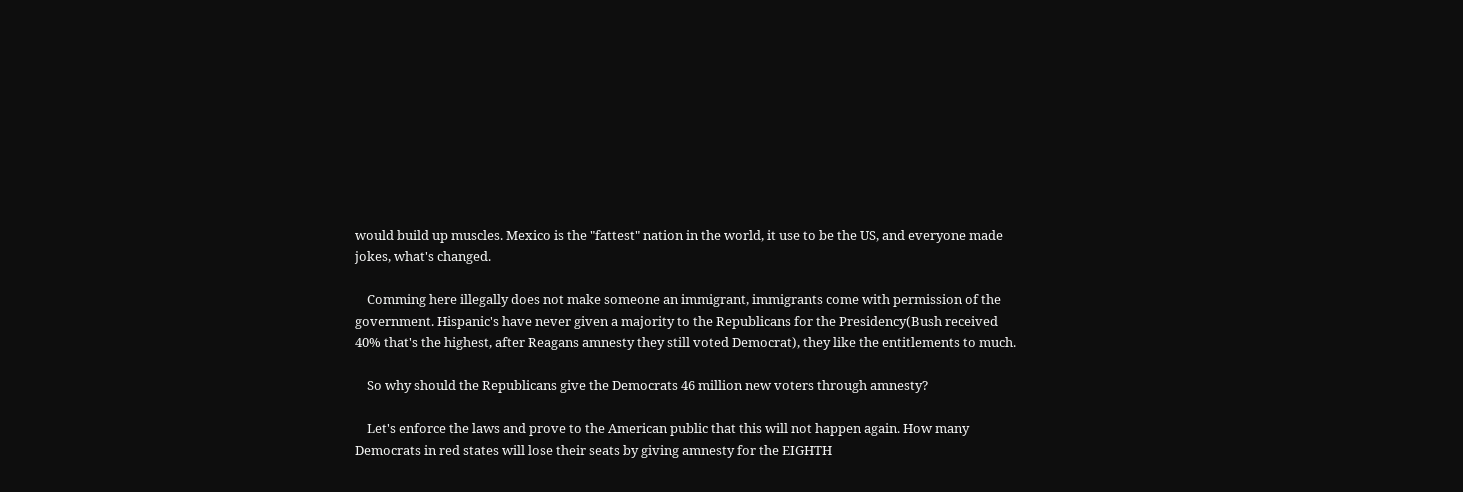would build up muscles. Mexico is the "fattest" nation in the world, it use to be the US, and everyone made jokes, what's changed.

    Comming here illegally does not make someone an immigrant, immigrants come with permission of the government. Hispanic's have never given a majority to the Republicans for the Presidency(Bush received 40% that's the highest, after Reagans amnesty they still voted Democrat), they like the entitlements to much.

    So why should the Republicans give the Democrats 46 million new voters through amnesty?

    Let's enforce the laws and prove to the American public that this will not happen again. How many Democrats in red states will lose their seats by giving amnesty for the EIGHTH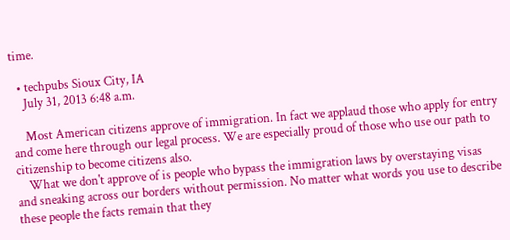time.

  • techpubs Sioux City, IA
    July 31, 2013 6:48 a.m.

    Most American citizens approve of immigration. In fact we applaud those who apply for entry and come here through our legal process. We are especially proud of those who use our path to citizenship to become citizens also.
    What we don't approve of is people who bypass the immigration laws by overstaying visas and sneaking across our borders without permission. No matter what words you use to describe these people the facts remain that they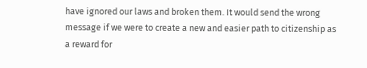have ignored our laws and broken them. It would send the wrong message if we were to create a new and easier path to citizenship as a reward for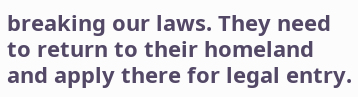breaking our laws. They need to return to their homeland and apply there for legal entry.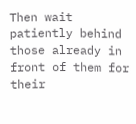Then wait patiently behind those already in front of them for their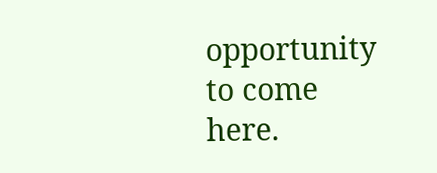opportunity to come here.